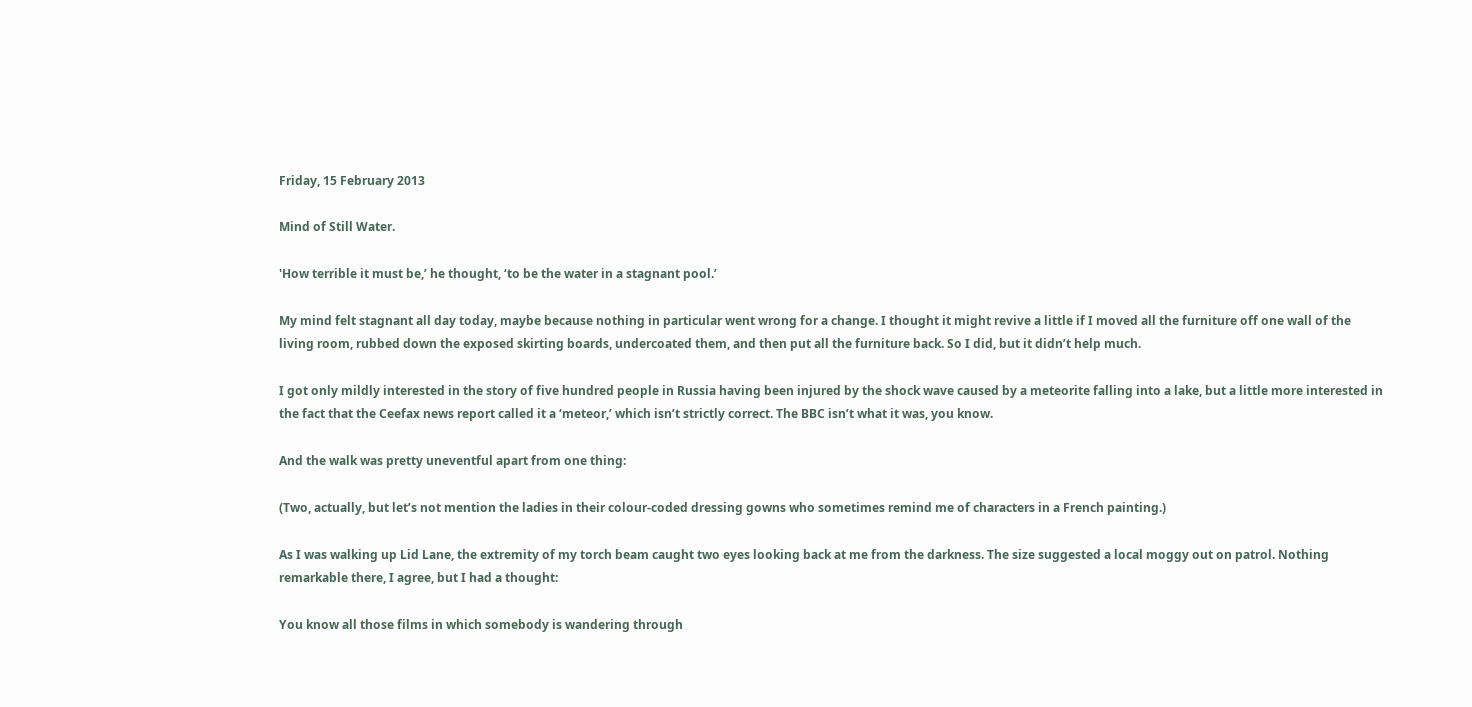Friday, 15 February 2013

Mind of Still Water.

'How terrible it must be,’ he thought, ‘to be the water in a stagnant pool.’

My mind felt stagnant all day today, maybe because nothing in particular went wrong for a change. I thought it might revive a little if I moved all the furniture off one wall of the living room, rubbed down the exposed skirting boards, undercoated them, and then put all the furniture back. So I did, but it didn’t help much.

I got only mildly interested in the story of five hundred people in Russia having been injured by the shock wave caused by a meteorite falling into a lake, but a little more interested in the fact that the Ceefax news report called it a ‘meteor,’ which isn’t strictly correct. The BBC isn’t what it was, you know.

And the walk was pretty uneventful apart from one thing:

(Two, actually, but let’s not mention the ladies in their colour-coded dressing gowns who sometimes remind me of characters in a French painting.)

As I was walking up Lid Lane, the extremity of my torch beam caught two eyes looking back at me from the darkness. The size suggested a local moggy out on patrol. Nothing remarkable there, I agree, but I had a thought:

You know all those films in which somebody is wandering through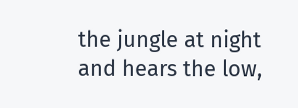the jungle at night and hears the low,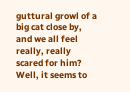guttural growl of a big cat close by, and we all feel really, really scared for him? Well, it seems to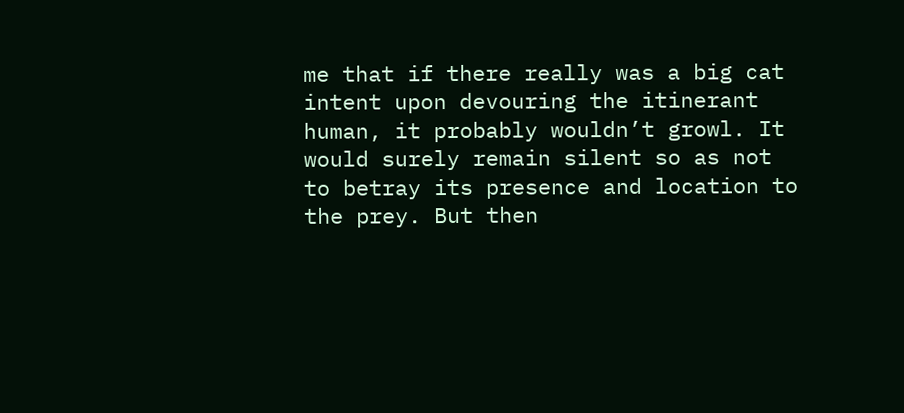me that if there really was a big cat intent upon devouring the itinerant human, it probably wouldn’t growl. It would surely remain silent so as not to betray its presence and location to the prey. But then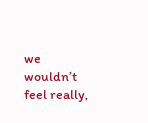we wouldn’t feel really,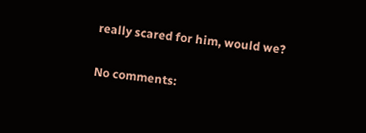really scared for him, would we?

No comments: